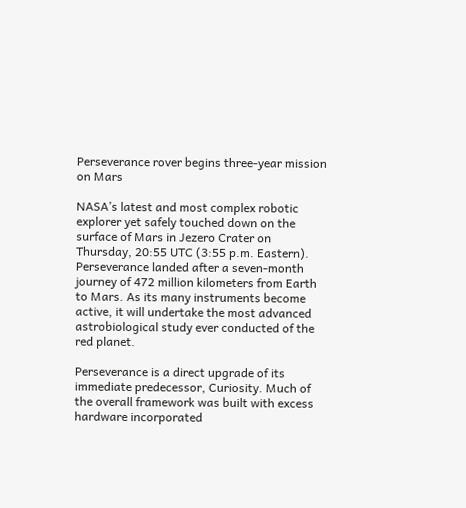Perseverance rover begins three-year mission on Mars

NASA’s latest and most complex robotic explorer yet safely touched down on the surface of Mars in Jezero Crater on Thursday, 20:55 UTC (3:55 p.m. Eastern). Perseverance landed after a seven-month journey of 472 million kilometers from Earth to Mars. As its many instruments become active, it will undertake the most advanced astrobiological study ever conducted of the red planet.

Perseverance is a direct upgrade of its immediate predecessor, Curiosity. Much of the overall framework was built with excess hardware incorporated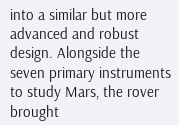into a similar but more advanced and robust design. Alongside the seven primary instruments to study Mars, the rover brought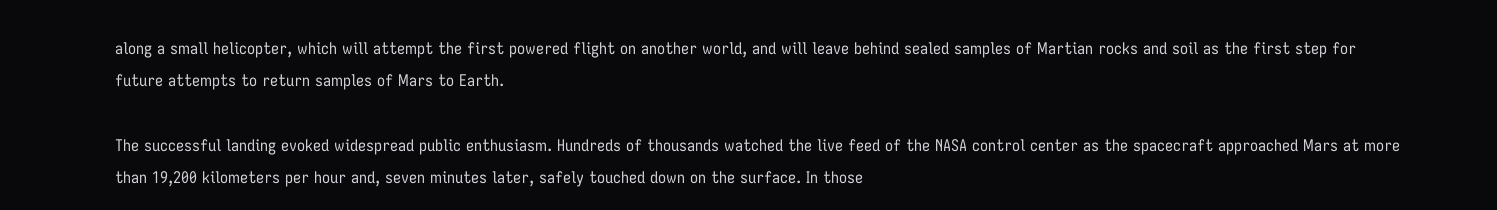along a small helicopter, which will attempt the first powered flight on another world, and will leave behind sealed samples of Martian rocks and soil as the first step for future attempts to return samples of Mars to Earth.

The successful landing evoked widespread public enthusiasm. Hundreds of thousands watched the live feed of the NASA control center as the spacecraft approached Mars at more than 19,200 kilometers per hour and, seven minutes later, safely touched down on the surface. In those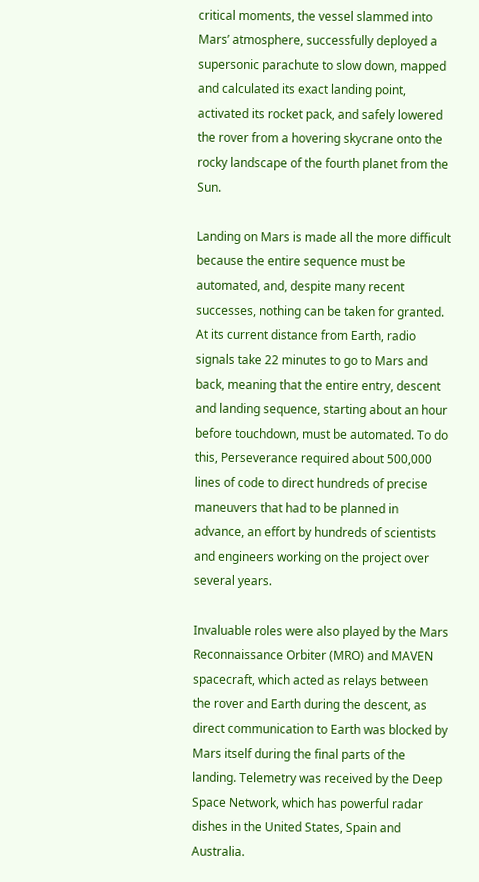critical moments, the vessel slammed into Mars’ atmosphere, successfully deployed a supersonic parachute to slow down, mapped and calculated its exact landing point, activated its rocket pack, and safely lowered the rover from a hovering skycrane onto the rocky landscape of the fourth planet from the Sun.

Landing on Mars is made all the more difficult because the entire sequence must be automated, and, despite many recent successes, nothing can be taken for granted. At its current distance from Earth, radio signals take 22 minutes to go to Mars and back, meaning that the entire entry, descent and landing sequence, starting about an hour before touchdown, must be automated. To do this, Perseverance required about 500,000 lines of code to direct hundreds of precise maneuvers that had to be planned in advance, an effort by hundreds of scientists and engineers working on the project over several years.

Invaluable roles were also played by the Mars Reconnaissance Orbiter (MRO) and MAVEN spacecraft, which acted as relays between the rover and Earth during the descent, as direct communication to Earth was blocked by Mars itself during the final parts of the landing. Telemetry was received by the Deep Space Network, which has powerful radar dishes in the United States, Spain and Australia.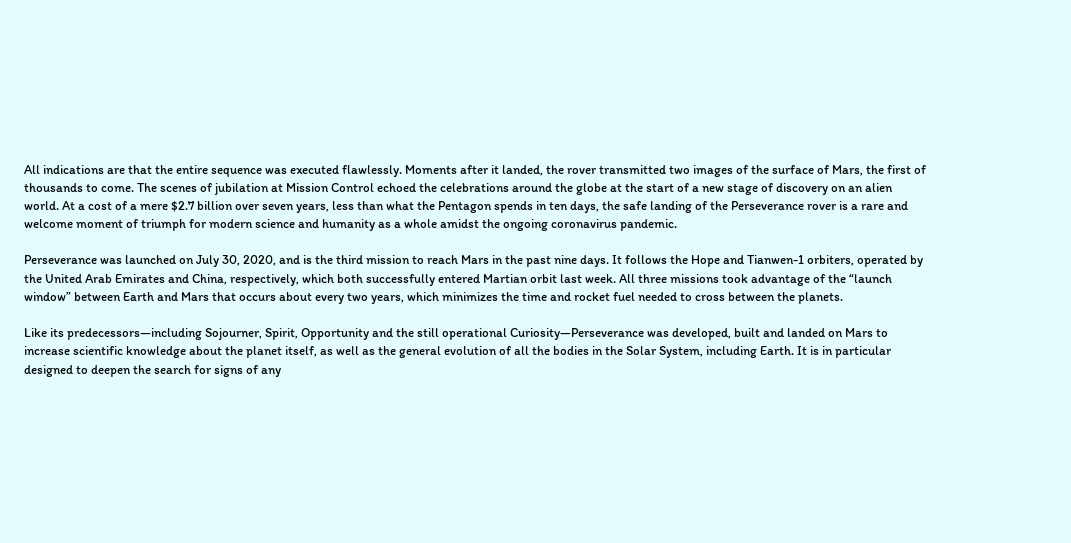All indications are that the entire sequence was executed flawlessly. Moments after it landed, the rover transmitted two images of the surface of Mars, the first of thousands to come. The scenes of jubilation at Mission Control echoed the celebrations around the globe at the start of a new stage of discovery on an alien world. At a cost of a mere $2.7 billion over seven years, less than what the Pentagon spends in ten days, the safe landing of the Perseverance rover is a rare and welcome moment of triumph for modern science and humanity as a whole amidst the ongoing coronavirus pandemic.

Perseverance was launched on July 30, 2020, and is the third mission to reach Mars in the past nine days. It follows the Hope and Tianwen-1 orbiters, operated by the United Arab Emirates and China, respectively, which both successfully entered Martian orbit last week. All three missions took advantage of the “launch window” between Earth and Mars that occurs about every two years, which minimizes the time and rocket fuel needed to cross between the planets.

Like its predecessors—including Sojourner, Spirit, Opportunity and the still operational Curiosity—Perseverance was developed, built and landed on Mars to increase scientific knowledge about the planet itself, as well as the general evolution of all the bodies in the Solar System, including Earth. It is in particular designed to deepen the search for signs of any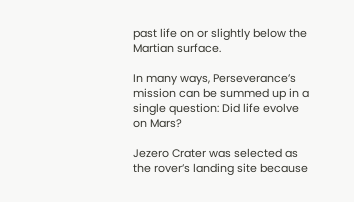past life on or slightly below the Martian surface.

In many ways, Perseverance’s mission can be summed up in a single question: Did life evolve on Mars?

Jezero Crater was selected as the rover’s landing site because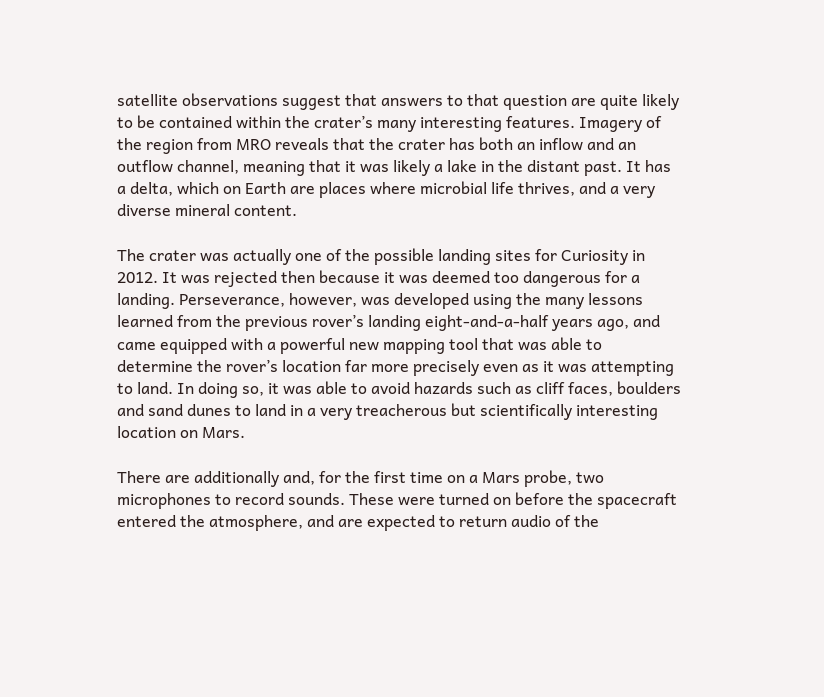satellite observations suggest that answers to that question are quite likely to be contained within the crater’s many interesting features. Imagery of the region from MRO reveals that the crater has both an inflow and an outflow channel, meaning that it was likely a lake in the distant past. It has a delta, which on Earth are places where microbial life thrives, and a very diverse mineral content.

The crater was actually one of the possible landing sites for Curiosity in 2012. It was rejected then because it was deemed too dangerous for a landing. Perseverance, however, was developed using the many lessons learned from the previous rover’s landing eight-and-a-half years ago, and came equipped with a powerful new mapping tool that was able to determine the rover’s location far more precisely even as it was attempting to land. In doing so, it was able to avoid hazards such as cliff faces, boulders and sand dunes to land in a very treacherous but scientifically interesting location on Mars.

There are additionally and, for the first time on a Mars probe, two microphones to record sounds. These were turned on before the spacecraft entered the atmosphere, and are expected to return audio of the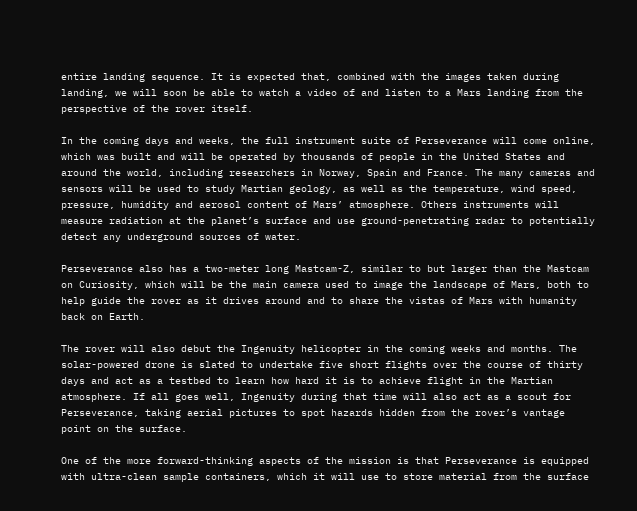entire landing sequence. It is expected that, combined with the images taken during landing, we will soon be able to watch a video of and listen to a Mars landing from the perspective of the rover itself.

In the coming days and weeks, the full instrument suite of Perseverance will come online, which was built and will be operated by thousands of people in the United States and around the world, including researchers in Norway, Spain and France. The many cameras and sensors will be used to study Martian geology, as well as the temperature, wind speed, pressure, humidity and aerosol content of Mars’ atmosphere. Others instruments will measure radiation at the planet’s surface and use ground-penetrating radar to potentially detect any underground sources of water.

Perseverance also has a two-meter long Mastcam-Z, similar to but larger than the Mastcam on Curiosity, which will be the main camera used to image the landscape of Mars, both to help guide the rover as it drives around and to share the vistas of Mars with humanity back on Earth.

The rover will also debut the Ingenuity helicopter in the coming weeks and months. The solar-powered drone is slated to undertake five short flights over the course of thirty days and act as a testbed to learn how hard it is to achieve flight in the Martian atmosphere. If all goes well, Ingenuity during that time will also act as a scout for Perseverance, taking aerial pictures to spot hazards hidden from the rover’s vantage point on the surface.

One of the more forward-thinking aspects of the mission is that Perseverance is equipped with ultra-clean sample containers, which it will use to store material from the surface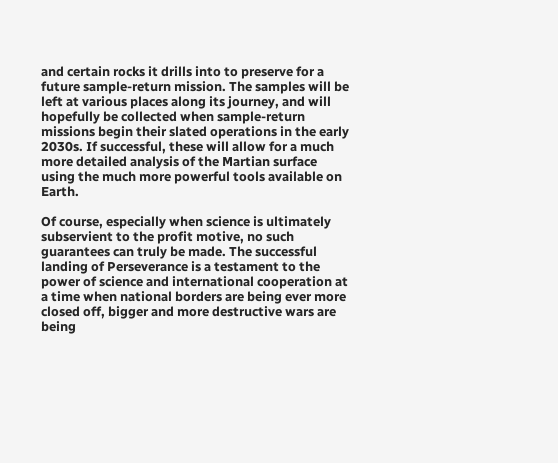and certain rocks it drills into to preserve for a future sample-return mission. The samples will be left at various places along its journey, and will hopefully be collected when sample-return missions begin their slated operations in the early 2030s. If successful, these will allow for a much more detailed analysis of the Martian surface using the much more powerful tools available on Earth.

Of course, especially when science is ultimately subservient to the profit motive, no such guarantees can truly be made. The successful landing of Perseverance is a testament to the power of science and international cooperation at a time when national borders are being ever more closed off, bigger and more destructive wars are being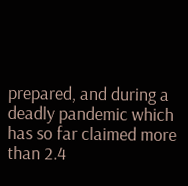prepared, and during a deadly pandemic which has so far claimed more than 2.4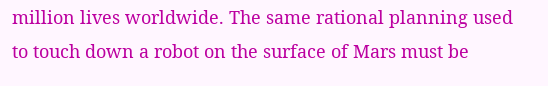million lives worldwide. The same rational planning used to touch down a robot on the surface of Mars must be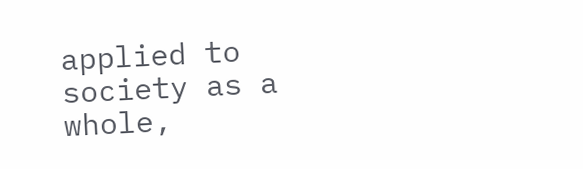applied to society as a whole,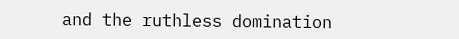and the ruthless domination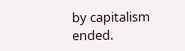by capitalism ended.